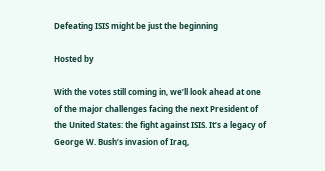Defeating ISIS might be just the beginning

Hosted by

With the votes still coming in, we’ll look ahead at one of the major challenges facing the next President of the United States: the fight against ISIS. It’s a legacy of George W. Bush’s invasion of Iraq,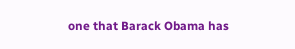one that Barack Obama has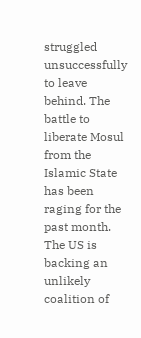struggled unsuccessfully to leave behind. The battle to liberate Mosul from the Islamic State has been raging for the past month. The US is backing an unlikely coalition of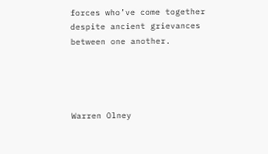forces who’ve come together despite ancient grievances between one another.




Warren Olney